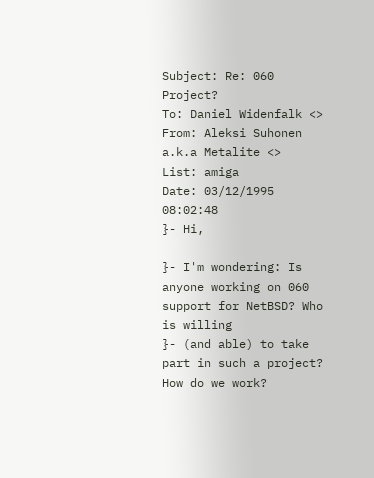Subject: Re: 060 Project?
To: Daniel Widenfalk <>
From: Aleksi Suhonen a.k.a Metalite <>
List: amiga
Date: 03/12/1995 08:02:48
}- Hi,

}- I'm wondering: Is anyone working on 060 support for NetBSD? Who is willing
}- (and able) to take part in such a project? How do we work?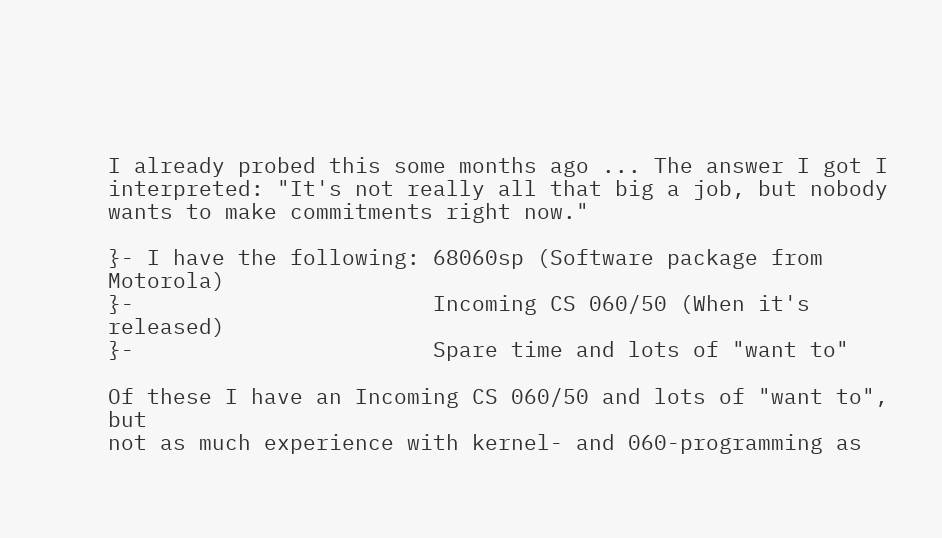I already probed this some months ago ... The answer I got I
interpreted: "It's not really all that big a job, but nobody
wants to make commitments right now."

}- I have the following: 68060sp (Software package from Motorola)
}-                       Incoming CS 060/50 (When it's released)
}-                       Spare time and lots of "want to"

Of these I have an Incoming CS 060/50 and lots of "want to", but
not as much experience with kernel- and 060-programming as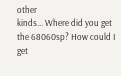other
kinds... Where did you get the 68060sp? How could I get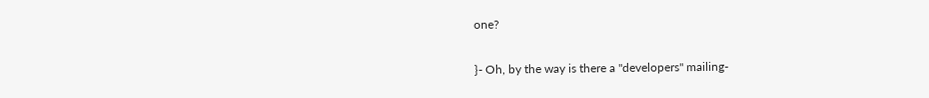one?

}- Oh, by the way is there a "developers" mailing-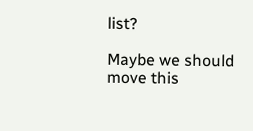list?

Maybe we should move this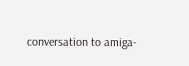conversation to amiga-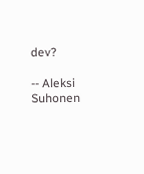dev?

-- Aleksi Suhonen